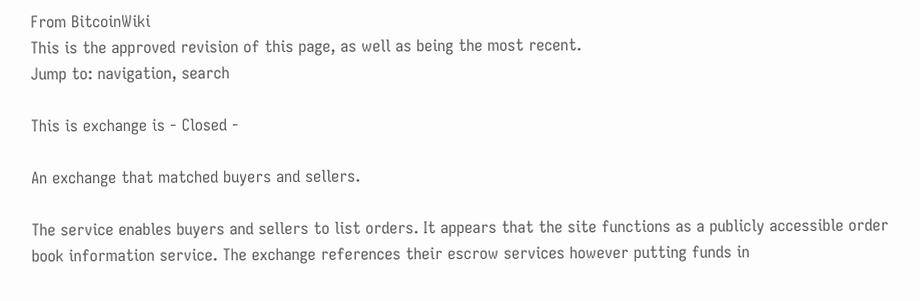From BitcoinWiki
This is the approved revision of this page, as well as being the most recent.
Jump to: navigation, search

This is exchange is - Closed -

An exchange that matched buyers and sellers.

The service enables buyers and sellers to list orders. It appears that the site functions as a publicly accessible order book information service. The exchange references their escrow services however putting funds in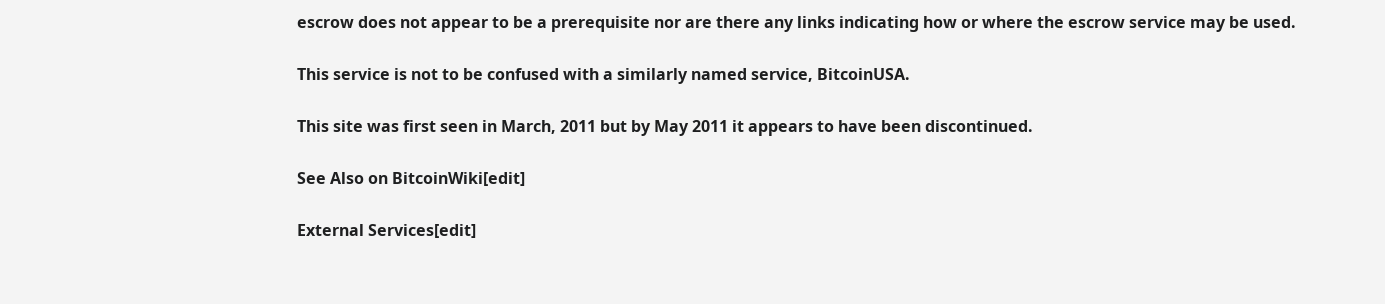escrow does not appear to be a prerequisite nor are there any links indicating how or where the escrow service may be used.

This service is not to be confused with a similarly named service, BitcoinUSA.

This site was first seen in March, 2011 but by May 2011 it appears to have been discontinued.

See Also on BitcoinWiki[edit]

External Services[edit]